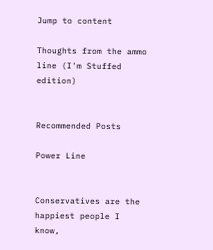Jump to content

Thoughts from the ammo line (I'm Stuffed edition)


Recommended Posts

Power Line


Conservatives are the happiest people I know,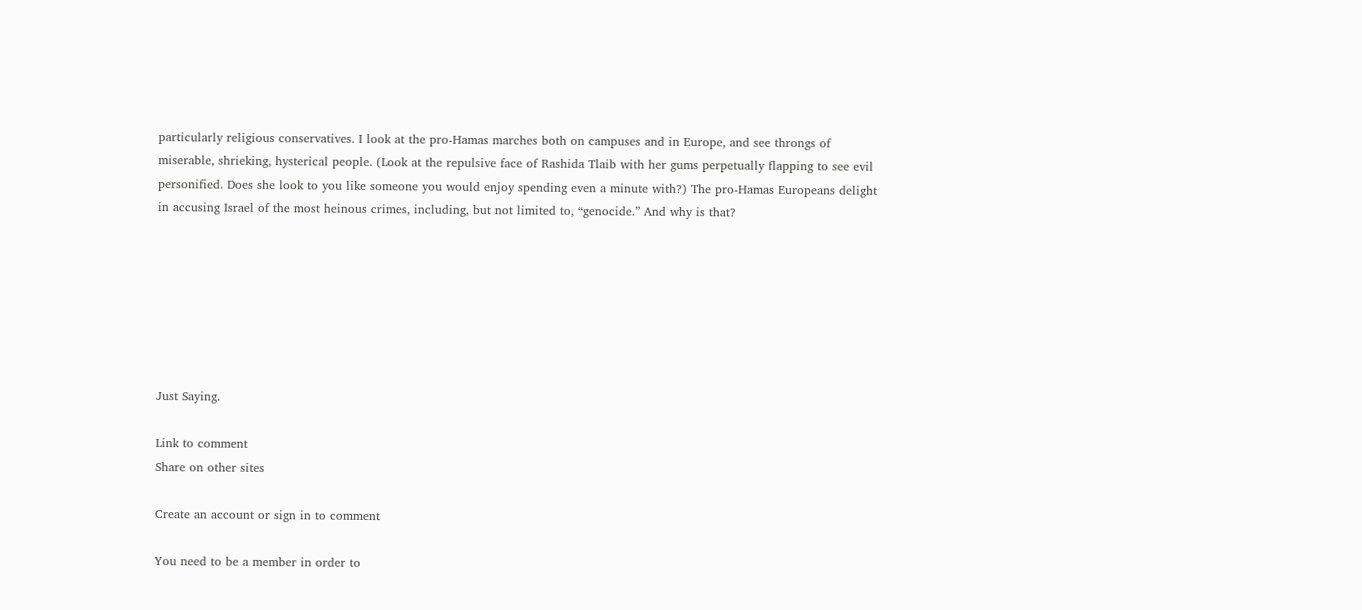particularly religious conservatives. I look at the pro-Hamas marches both on campuses and in Europe, and see throngs of miserable, shrieking, hysterical people. (Look at the repulsive face of Rashida Tlaib with her gums perpetually flapping to see evil personified. Does she look to you like someone you would enjoy spending even a minute with?) The pro-Hamas Europeans delight in accusing Israel of the most heinous crimes, including, but not limited to, “genocide.” And why is that?







Just Saying.

Link to comment
Share on other sites

Create an account or sign in to comment

You need to be a member in order to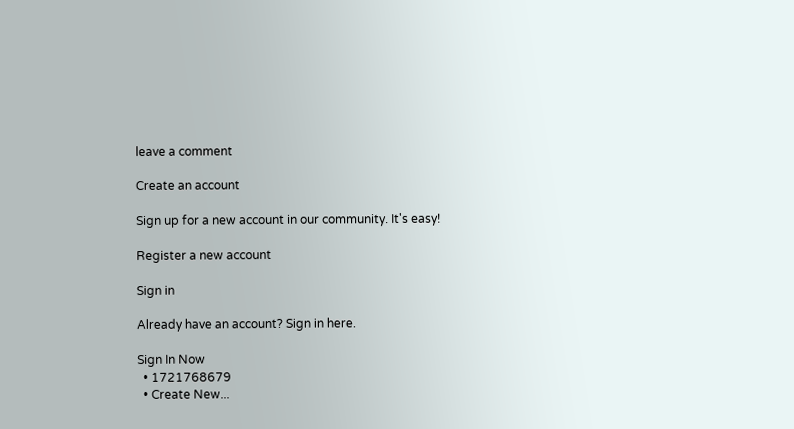leave a comment

Create an account

Sign up for a new account in our community. It's easy!

Register a new account

Sign in

Already have an account? Sign in here.

Sign In Now
  • 1721768679
  • Create New...